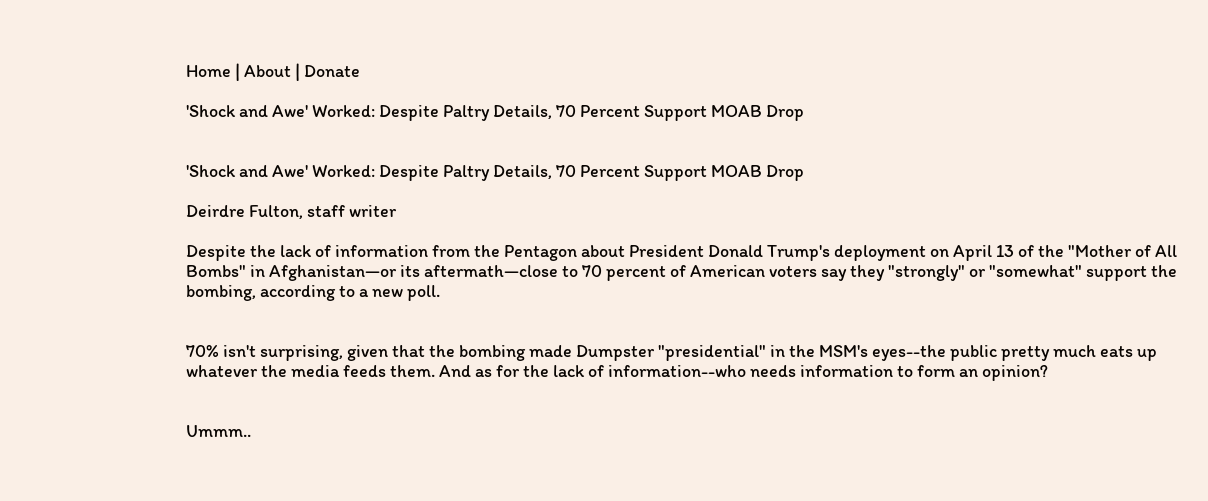Home | About | Donate

'Shock and Awe' Worked: Despite Paltry Details, 70 Percent Support MOAB Drop


'Shock and Awe' Worked: Despite Paltry Details, 70 Percent Support MOAB Drop

Deirdre Fulton, staff writer

Despite the lack of information from the Pentagon about President Donald Trump's deployment on April 13 of the "Mother of All Bombs" in Afghanistan—or its aftermath—close to 70 percent of American voters say they "strongly" or "somewhat" support the bombing, according to a new poll.


70% isn't surprising, given that the bombing made Dumpster "presidential" in the MSM's eyes--the public pretty much eats up whatever the media feeds them. And as for the lack of information--who needs information to form an opinion?


Ummm..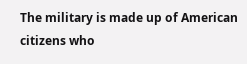The military is made up of American citizens who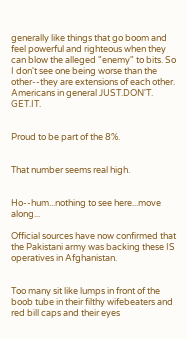generally like things that go boom and feel powerful and righteous when they can blow the alleged "enemy" to bits. So I don't see one being worse than the other--they are extensions of each other. Americans in general JUST.DON'T. GET.IT.


Proud to be part of the 8%.


That number seems real high.


Ho--hum...nothing to see here...move along...

Official sources have now confirmed that the Pakistani army was backing these IS operatives in Afghanistan.


Too many sit like lumps in front of the boob tube in their filthy wifebeaters and red bill caps and their eyes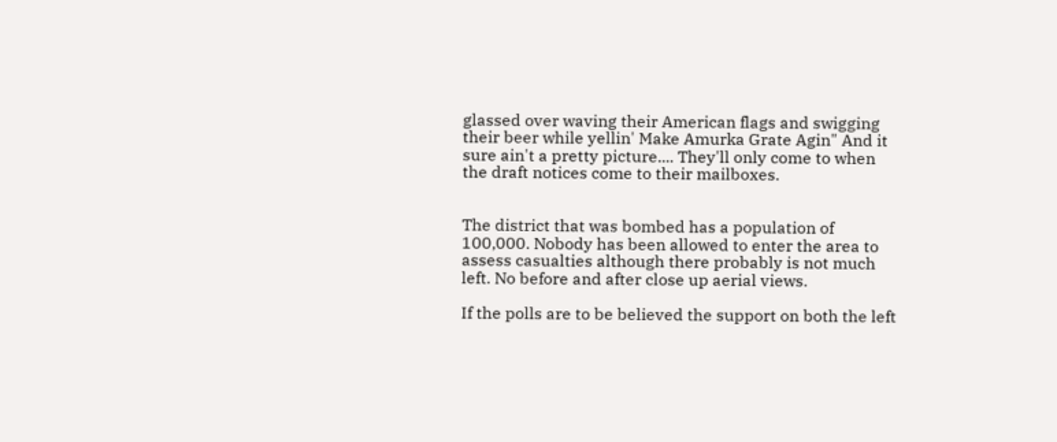glassed over waving their American flags and swigging their beer while yellin' Make Amurka Grate Agin" And it sure ain't a pretty picture.... They'll only come to when the draft notices come to their mailboxes.


The district that was bombed has a population of 100,000. Nobody has been allowed to enter the area to assess casualties although there probably is not much left. No before and after close up aerial views.

If the polls are to be believed the support on both the left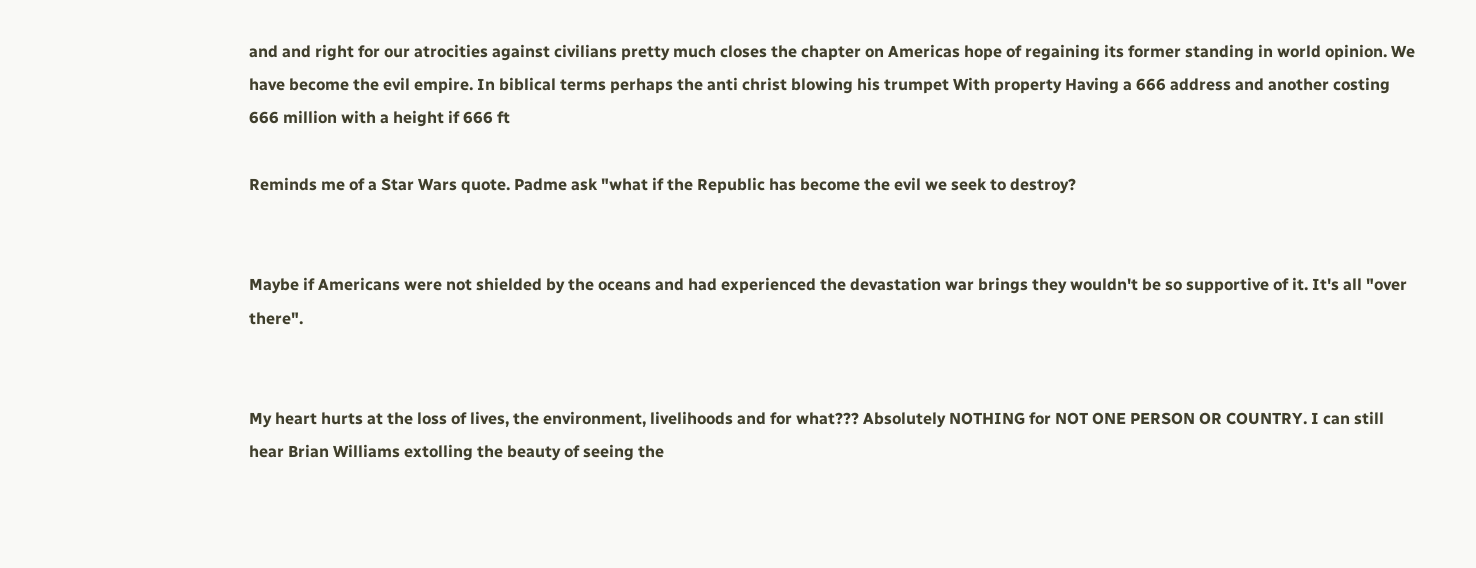and and right for our atrocities against civilians pretty much closes the chapter on Americas hope of regaining its former standing in world opinion. We have become the evil empire. In biblical terms perhaps the anti christ blowing his trumpet With property Having a 666 address and another costing 666 million with a height if 666 ft

Reminds me of a Star Wars quote. Padme ask "what if the Republic has become the evil we seek to destroy?


Maybe if Americans were not shielded by the oceans and had experienced the devastation war brings they wouldn't be so supportive of it. It's all "over there".


My heart hurts at the loss of lives, the environment, livelihoods and for what??? Absolutely NOTHING for NOT ONE PERSON OR COUNTRY. I can still hear Brian Williams extolling the beauty of seeing the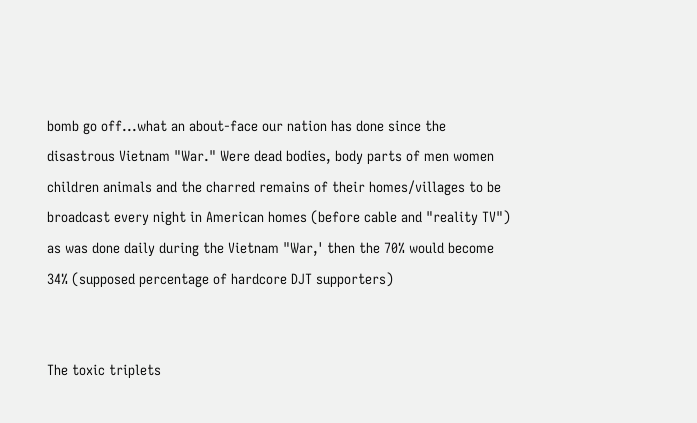bomb go off...what an about-face our nation has done since the disastrous Vietnam "War." Were dead bodies, body parts of men women children animals and the charred remains of their homes/villages to be broadcast every night in American homes (before cable and "reality TV") as was done daily during the Vietnam "War,' then the 70% would become 34% (supposed percentage of hardcore DJT supporters)


The toxic triplets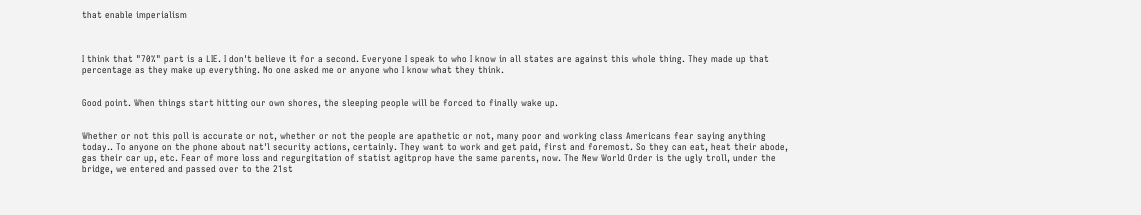that enable imperialism



I think that "70%" part is a LIE. I don't believe it for a second. Everyone I speak to who I know in all states are against this whole thing. They made up that percentage as they make up everything. No one asked me or anyone who I know what they think.


Good point. When things start hitting our own shores, the sleeping people will be forced to finally wake up.


Whether or not this poll is accurate or not, whether or not the people are apathetic or not, many poor and working class Americans fear saying anything today.. To anyone on the phone about nat'l security actions, certainly. They want to work and get paid, first and foremost. So they can eat, heat their abode, gas their car up, etc. Fear of more loss and regurgitation of statist agitprop have the same parents, now. The New World Order is the ugly troll, under the bridge, we entered and passed over to the 21st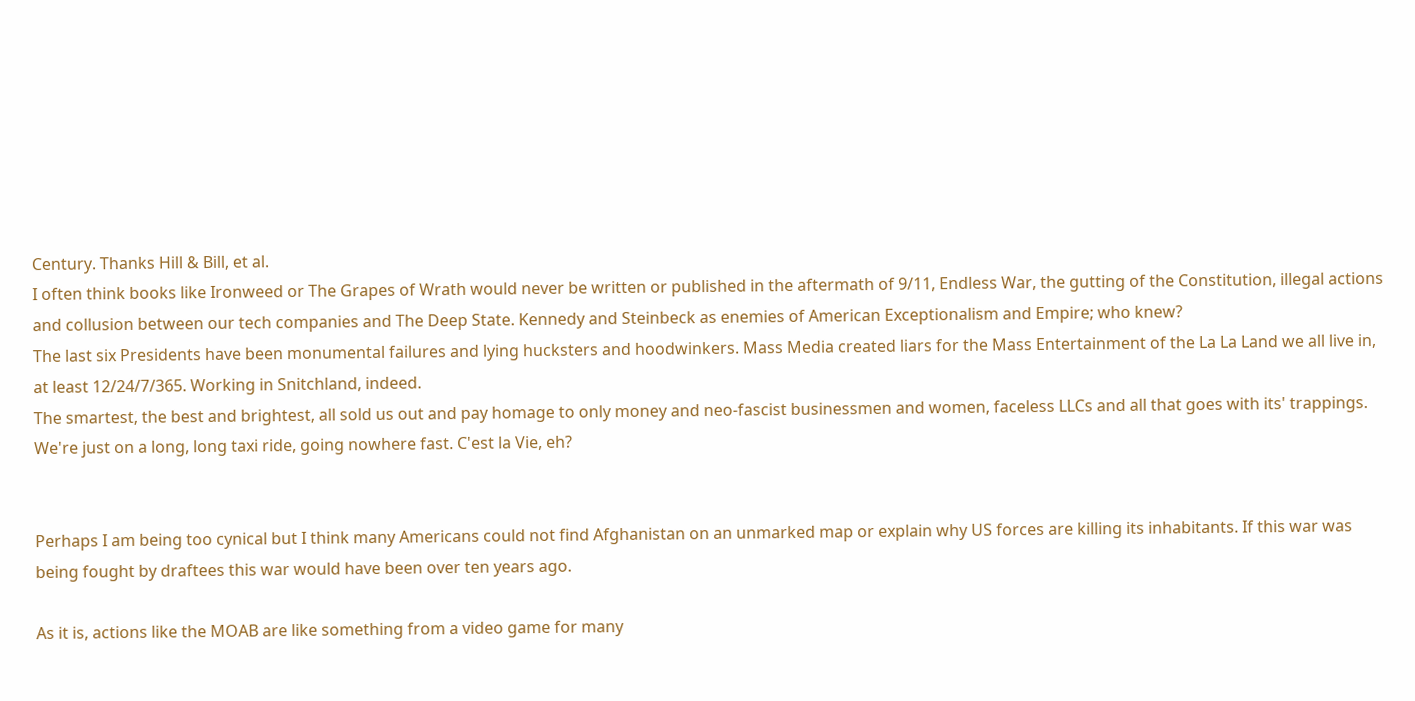Century. Thanks Hill & Bill, et al.
I often think books like Ironweed or The Grapes of Wrath would never be written or published in the aftermath of 9/11, Endless War, the gutting of the Constitution, illegal actions and collusion between our tech companies and The Deep State. Kennedy and Steinbeck as enemies of American Exceptionalism and Empire; who knew?
The last six Presidents have been monumental failures and lying hucksters and hoodwinkers. Mass Media created liars for the Mass Entertainment of the La La Land we all live in, at least 12/24/7/365. Working in Snitchland, indeed.
The smartest, the best and brightest, all sold us out and pay homage to only money and neo-fascist businessmen and women, faceless LLCs and all that goes with its' trappings. We're just on a long, long taxi ride, going nowhere fast. C'est la Vie, eh?


Perhaps I am being too cynical but I think many Americans could not find Afghanistan on an unmarked map or explain why US forces are killing its inhabitants. If this war was being fought by draftees this war would have been over ten years ago.

As it is, actions like the MOAB are like something from a video game for many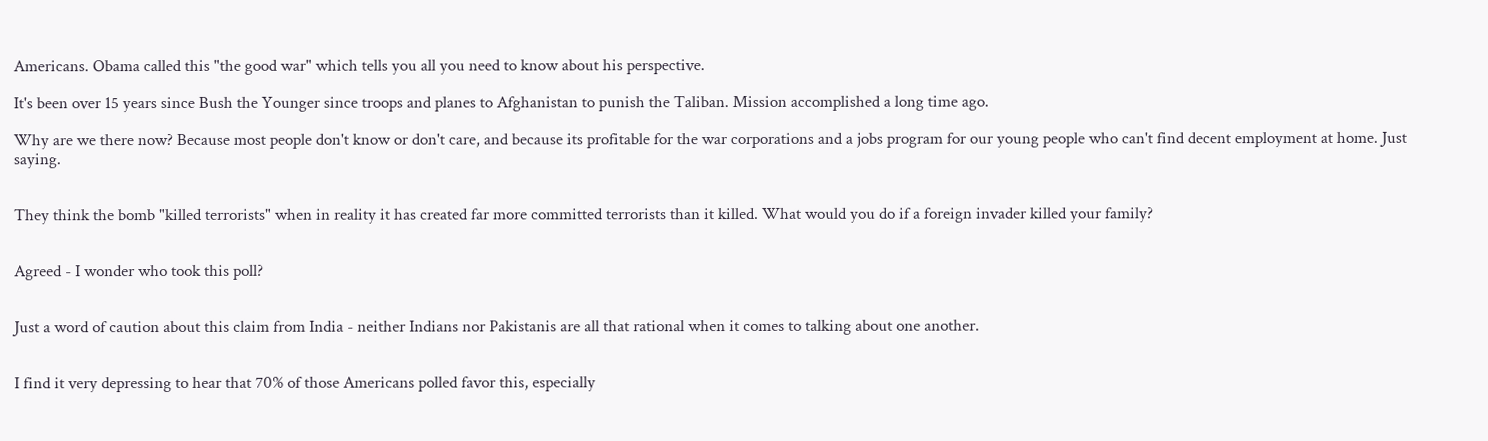Americans. Obama called this "the good war" which tells you all you need to know about his perspective.

It's been over 15 years since Bush the Younger since troops and planes to Afghanistan to punish the Taliban. Mission accomplished a long time ago.

Why are we there now? Because most people don't know or don't care, and because its profitable for the war corporations and a jobs program for our young people who can't find decent employment at home. Just saying.


They think the bomb "killed terrorists" when in reality it has created far more committed terrorists than it killed. What would you do if a foreign invader killed your family?


Agreed - I wonder who took this poll?


Just a word of caution about this claim from India - neither Indians nor Pakistanis are all that rational when it comes to talking about one another.


I find it very depressing to hear that 70% of those Americans polled favor this, especially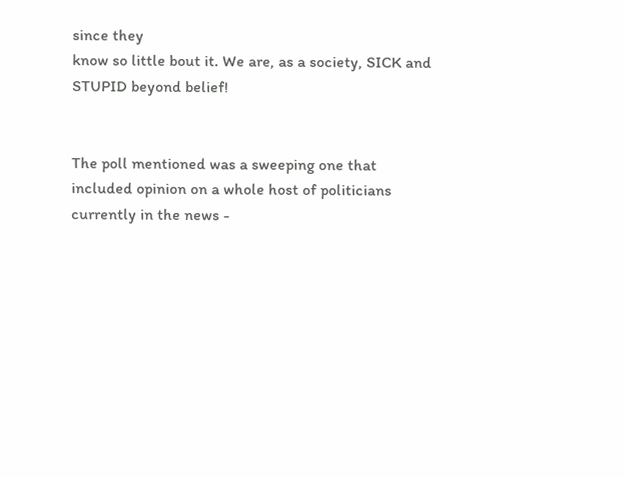since they
know so little bout it. We are, as a society, SICK and STUPID beyond belief!


The poll mentioned was a sweeping one that included opinion on a whole host of politicians currently in the news -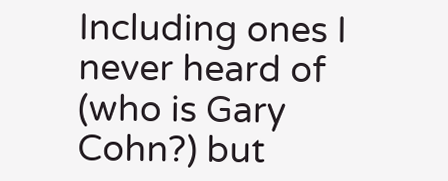Including ones I never heard of (who is Gary Cohn?) but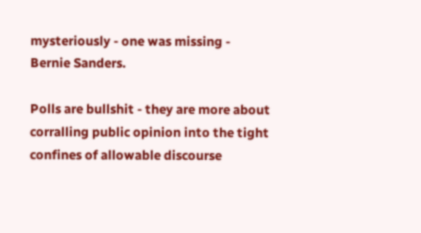mysteriously - one was missing - Bernie Sanders.

Polls are bullshit - they are more about corralling public opinion into the tight confines of allowable discourse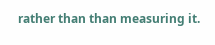rather than than measuring it.